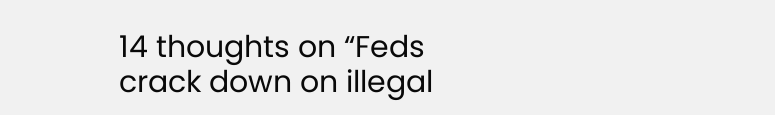14 thoughts on “Feds crack down on illegal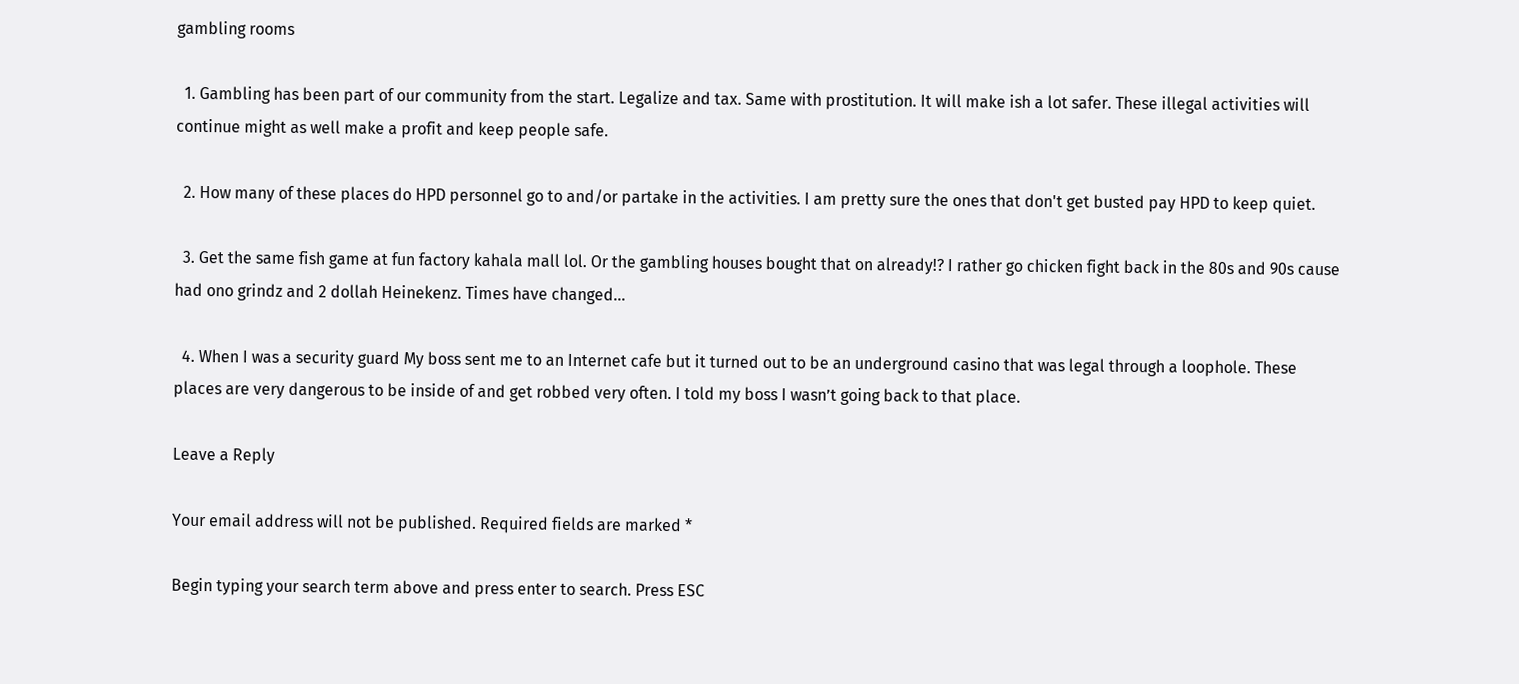gambling rooms

  1. Gambling has been part of our community from the start. Legalize and tax. Same with prostitution. It will make ish a lot safer. These illegal activities will continue might as well make a profit and keep people safe.

  2. How many of these places do HPD personnel go to and/or partake in the activities. I am pretty sure the ones that don't get busted pay HPD to keep quiet.

  3. Get the same fish game at fun factory kahala mall lol. Or the gambling houses bought that on already!? I rather go chicken fight back in the 80s and 90s cause had ono grindz and 2 dollah Heinekenz. Times have changed…

  4. When I was a security guard My boss sent me to an Internet cafe but it turned out to be an underground casino that was legal through a loophole. These places are very dangerous to be inside of and get robbed very often. I told my boss I wasn’t going back to that place.

Leave a Reply

Your email address will not be published. Required fields are marked *

Begin typing your search term above and press enter to search. Press ESC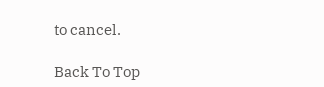to cancel.

Back To Top